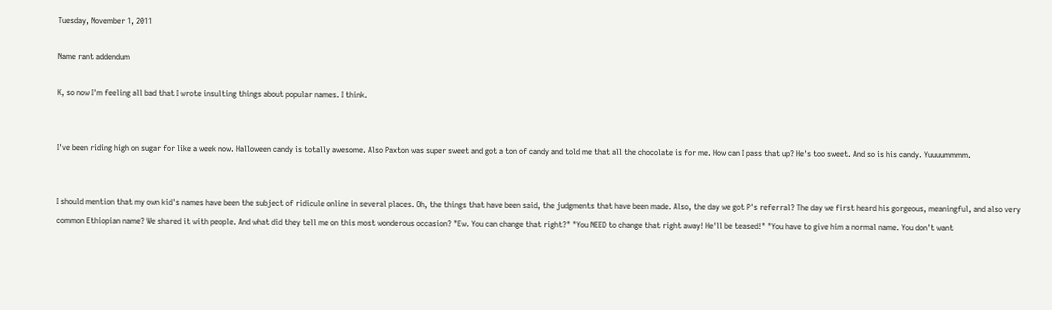Tuesday, November 1, 2011

Name rant addendum

K, so now I'm feeling all bad that I wrote insulting things about popular names. I think.


I've been riding high on sugar for like a week now. Halloween candy is totally awesome. Also Paxton was super sweet and got a ton of candy and told me that all the chocolate is for me. How can I pass that up? He's too sweet. And so is his candy. Yuuuummmm.


I should mention that my own kid's names have been the subject of ridicule online in several places. Oh, the things that have been said, the judgments that have been made. Also, the day we got P's referral? The day we first heard his gorgeous, meaningful, and also very common Ethiopian name? We shared it with people. And what did they tell me on this most wonderous occasion? "Ew. You can change that right?" "You NEED to change that right away! He'll be teased!" "You have to give him a normal name. You don't want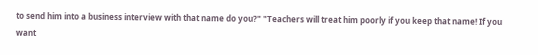to send him into a business interview with that name do you?" "Teachers will treat him poorly if you keep that name! If you want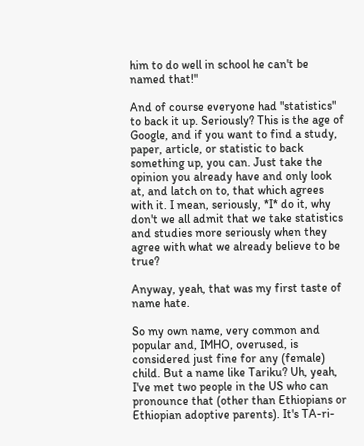him to do well in school he can't be named that!"

And of course everyone had "statistics" to back it up. Seriously? This is the age of Google, and if you want to find a study, paper, article, or statistic to back something up, you can. Just take the opinion you already have and only look at, and latch on to, that which agrees with it. I mean, seriously, *I* do it, why don't we all admit that we take statistics and studies more seriously when they agree with what we already believe to be true?

Anyway, yeah, that was my first taste of name hate.

So my own name, very common and popular and, IMHO, overused, is considered just fine for any (female) child. But a name like Tariku? Uh, yeah, I've met two people in the US who can pronounce that (other than Ethiopians or Ethiopian adoptive parents). It's TA-ri-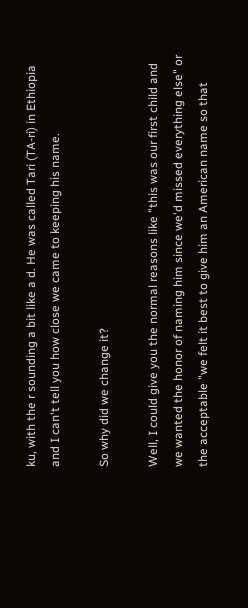ku, with the r sounding a bit like a d. He was called Tari (TA-ri) in Ethiopia and I can't tell you how close we came to keeping his name.

So why did we change it?

Well, I could give you the normal reasons like "this was our first child and we wanted the honor of naming him since we'd missed everything else" or the acceptable "we felt it best to give him an American name so that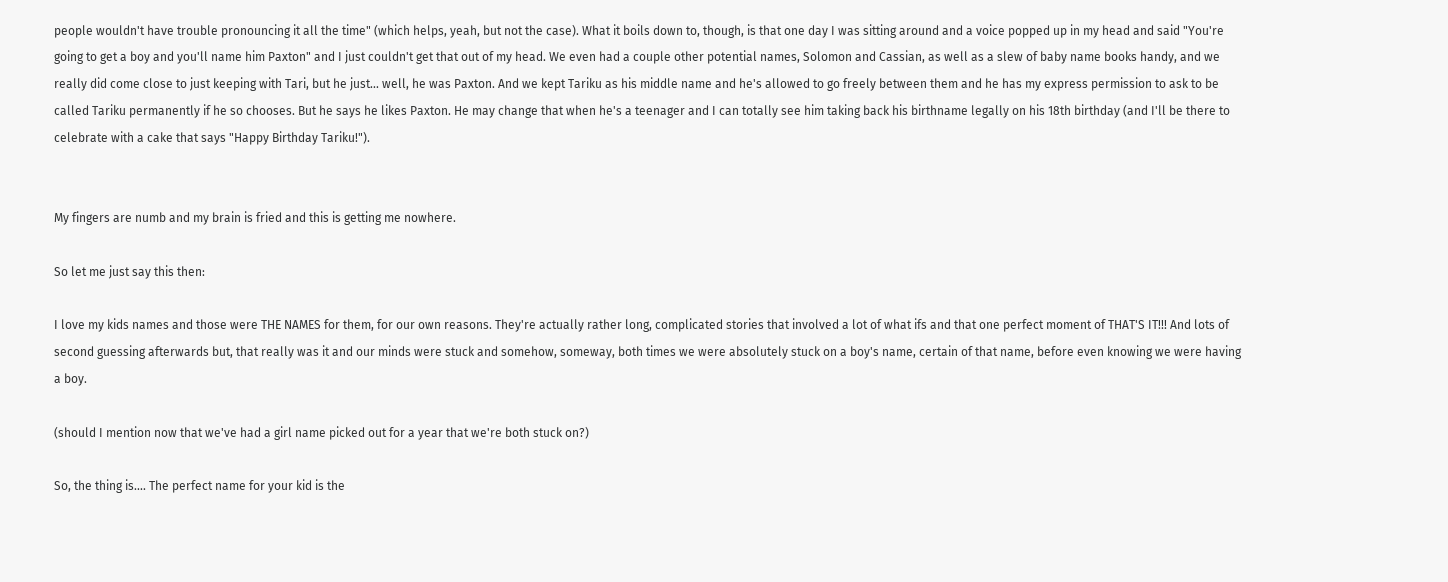people wouldn't have trouble pronouncing it all the time" (which helps, yeah, but not the case). What it boils down to, though, is that one day I was sitting around and a voice popped up in my head and said "You're going to get a boy and you'll name him Paxton" and I just couldn't get that out of my head. We even had a couple other potential names, Solomon and Cassian, as well as a slew of baby name books handy, and we really did come close to just keeping with Tari, but he just... well, he was Paxton. And we kept Tariku as his middle name and he's allowed to go freely between them and he has my express permission to ask to be called Tariku permanently if he so chooses. But he says he likes Paxton. He may change that when he's a teenager and I can totally see him taking back his birthname legally on his 18th birthday (and I'll be there to celebrate with a cake that says "Happy Birthday Tariku!").


My fingers are numb and my brain is fried and this is getting me nowhere.

So let me just say this then:

I love my kids names and those were THE NAMES for them, for our own reasons. They're actually rather long, complicated stories that involved a lot of what ifs and that one perfect moment of THAT'S IT!!! And lots of second guessing afterwards but, that really was it and our minds were stuck and somehow, someway, both times we were absolutely stuck on a boy's name, certain of that name, before even knowing we were having a boy.

(should I mention now that we've had a girl name picked out for a year that we're both stuck on?)

So, the thing is.... The perfect name for your kid is the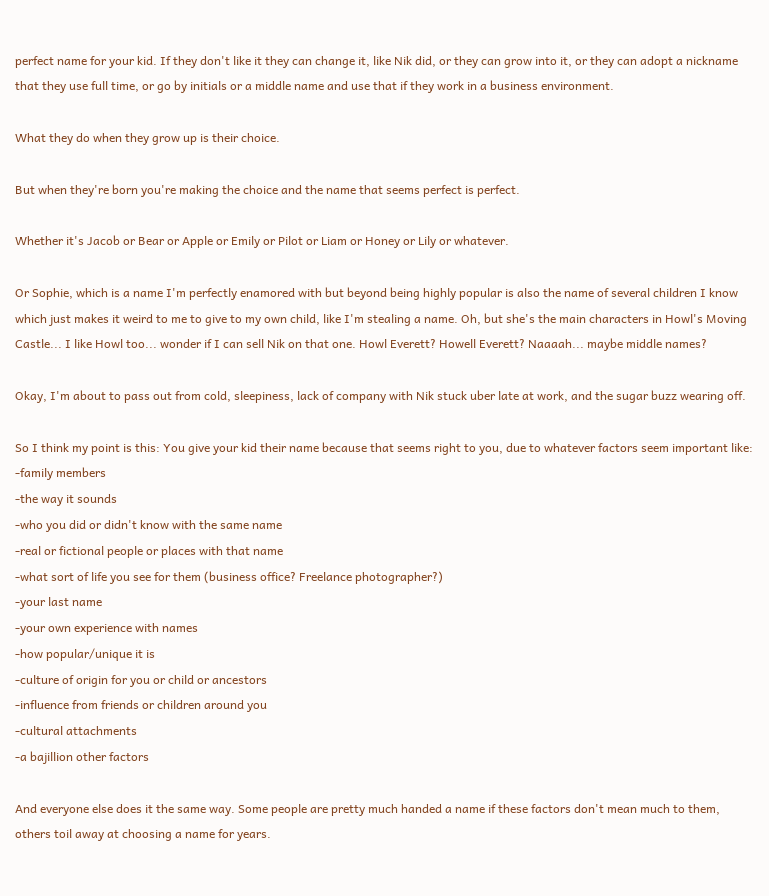perfect name for your kid. If they don't like it they can change it, like Nik did, or they can grow into it, or they can adopt a nickname that they use full time, or go by initials or a middle name and use that if they work in a business environment.

What they do when they grow up is their choice.

But when they're born you're making the choice and the name that seems perfect is perfect.

Whether it's Jacob or Bear or Apple or Emily or Pilot or Liam or Honey or Lily or whatever.

Or Sophie, which is a name I'm perfectly enamored with but beyond being highly popular is also the name of several children I know which just makes it weird to me to give to my own child, like I'm stealing a name. Oh, but she's the main characters in Howl's Moving Castle... I like Howl too... wonder if I can sell Nik on that one. Howl Everett? Howell Everett? Naaaah... maybe middle names?

Okay, I'm about to pass out from cold, sleepiness, lack of company with Nik stuck uber late at work, and the sugar buzz wearing off.

So I think my point is this: You give your kid their name because that seems right to you, due to whatever factors seem important like:
-family members
-the way it sounds
-who you did or didn't know with the same name
-real or fictional people or places with that name
-what sort of life you see for them (business office? Freelance photographer?)
-your last name
-your own experience with names
-how popular/unique it is
-culture of origin for you or child or ancestors
-influence from friends or children around you
-cultural attachments
-a bajillion other factors

And everyone else does it the same way. Some people are pretty much handed a name if these factors don't mean much to them, others toil away at choosing a name for years.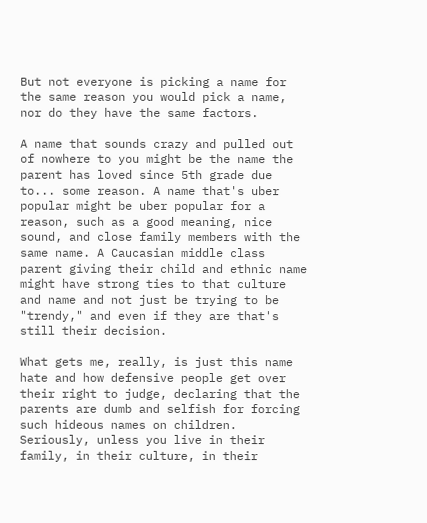But not everyone is picking a name for the same reason you would pick a name, nor do they have the same factors.

A name that sounds crazy and pulled out of nowhere to you might be the name the parent has loved since 5th grade due to... some reason. A name that's uber popular might be uber popular for a reason, such as a good meaning, nice sound, and close family members with the same name. A Caucasian middle class parent giving their child and ethnic name might have strong ties to that culture and name and not just be trying to be "trendy," and even if they are that's still their decision.

What gets me, really, is just this name hate and how defensive people get over their right to judge, declaring that the parents are dumb and selfish for forcing such hideous names on children. Seriously, unless you live in their family, in their culture, in their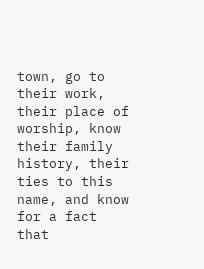town, go to their work, their place of worship, know their family history, their ties to this name, and know for a fact that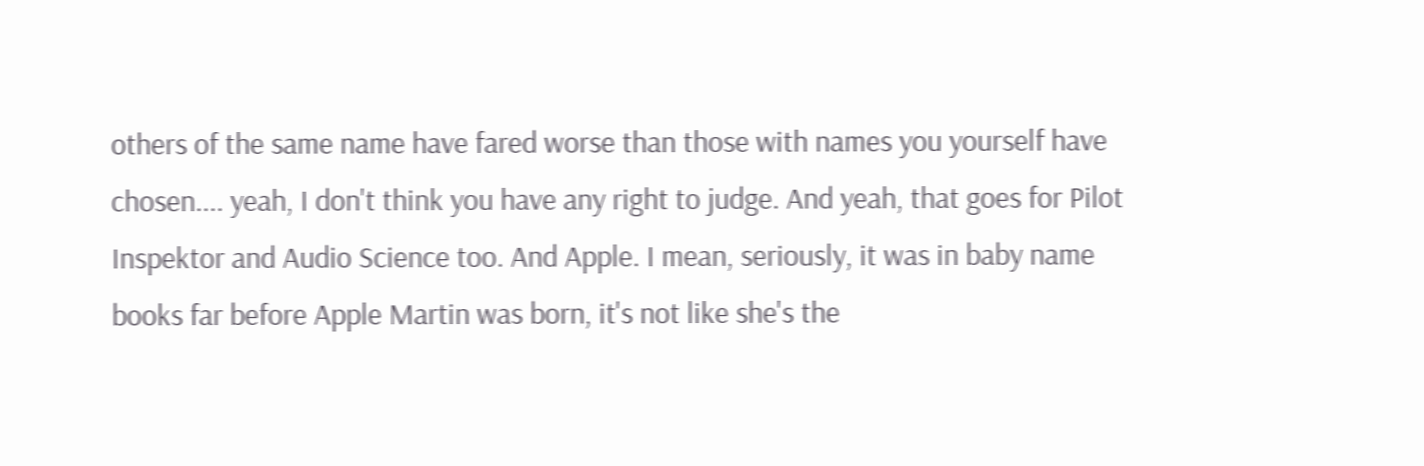others of the same name have fared worse than those with names you yourself have chosen.... yeah, I don't think you have any right to judge. And yeah, that goes for Pilot Inspektor and Audio Science too. And Apple. I mean, seriously, it was in baby name books far before Apple Martin was born, it's not like she's the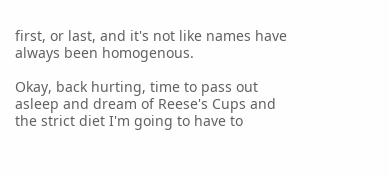first, or last, and it's not like names have always been homogenous.

Okay, back hurting, time to pass out asleep and dream of Reese's Cups and the strict diet I'm going to have to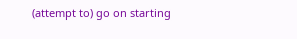(attempt to) go on starting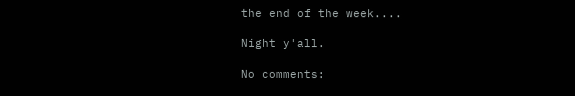the end of the week....

Night y'all.

No comments: